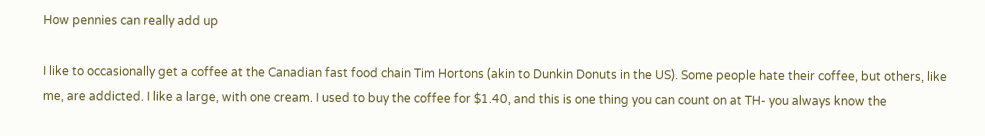How pennies can really add up

I like to occasionally get a coffee at the Canadian fast food chain Tim Hortons (akin to Dunkin Donuts in the US). Some people hate their coffee, but others, like me, are addicted. I like a large, with one cream. I used to buy the coffee for $1.40, and this is one thing you can count on at TH- you always know the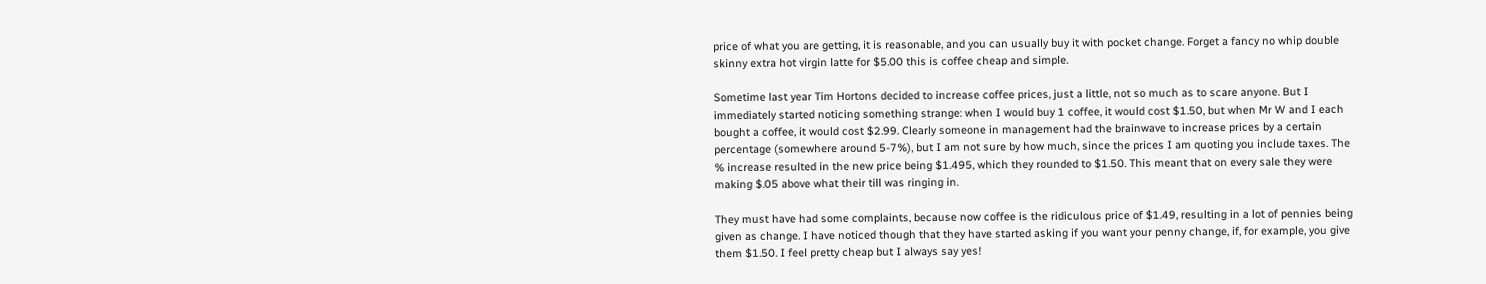price of what you are getting, it is reasonable, and you can usually buy it with pocket change. Forget a fancy no whip double skinny extra hot virgin latte for $5.00 this is coffee cheap and simple.

Sometime last year Tim Hortons decided to increase coffee prices, just a little, not so much as to scare anyone. But I immediately started noticing something strange: when I would buy 1 coffee, it would cost $1.50, but when Mr W and I each bought a coffee, it would cost $2.99. Clearly someone in management had the brainwave to increase prices by a certain percentage (somewhere around 5-7%), but I am not sure by how much, since the prices I am quoting you include taxes. The % increase resulted in the new price being $1.495, which they rounded to $1.50. This meant that on every sale they were making $.05 above what their till was ringing in.

They must have had some complaints, because now coffee is the ridiculous price of $1.49, resulting in a lot of pennies being given as change. I have noticed though that they have started asking if you want your penny change, if, for example, you give them $1.50. I feel pretty cheap but I always say yes!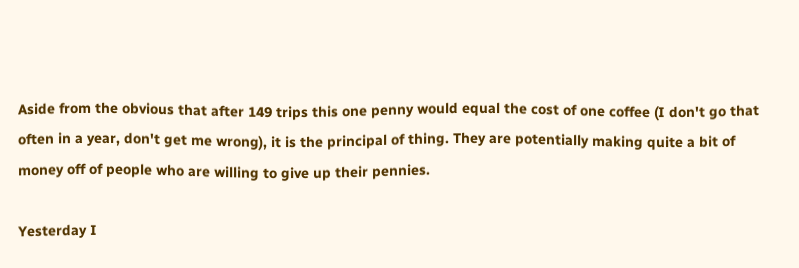Aside from the obvious that after 149 trips this one penny would equal the cost of one coffee (I don't go that often in a year, don't get me wrong), it is the principal of thing. They are potentially making quite a bit of money off of people who are willing to give up their pennies.

Yesterday I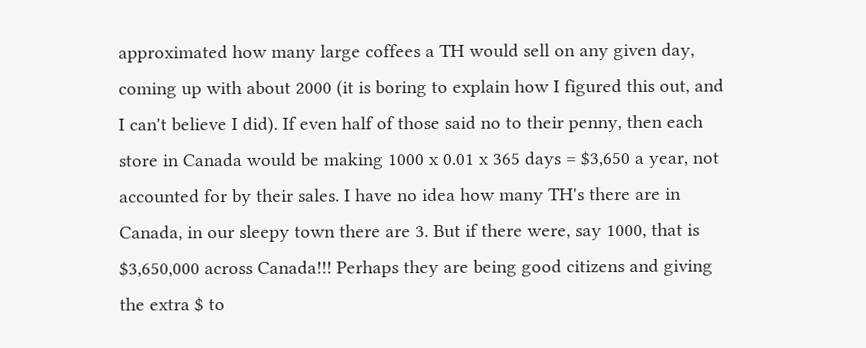approximated how many large coffees a TH would sell on any given day, coming up with about 2000 (it is boring to explain how I figured this out, and I can't believe I did). If even half of those said no to their penny, then each store in Canada would be making 1000 x 0.01 x 365 days = $3,650 a year, not accounted for by their sales. I have no idea how many TH's there are in Canada, in our sleepy town there are 3. But if there were, say 1000, that is $3,650,000 across Canada!!! Perhaps they are being good citizens and giving the extra $ to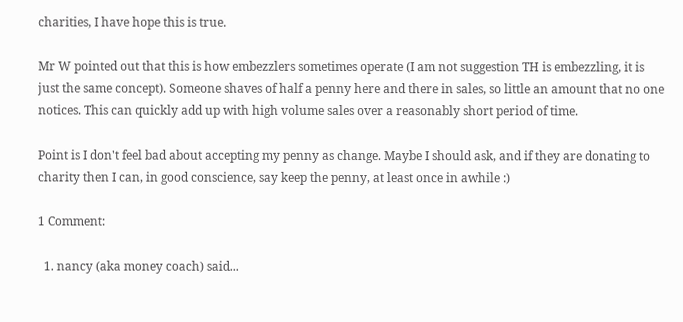charities, I have hope this is true.

Mr W pointed out that this is how embezzlers sometimes operate (I am not suggestion TH is embezzling, it is just the same concept). Someone shaves of half a penny here and there in sales, so little an amount that no one notices. This can quickly add up with high volume sales over a reasonably short period of time.

Point is I don't feel bad about accepting my penny as change. Maybe I should ask, and if they are donating to charity then I can, in good conscience, say keep the penny, at least once in awhile :)

1 Comment:

  1. nancy (aka money coach) said...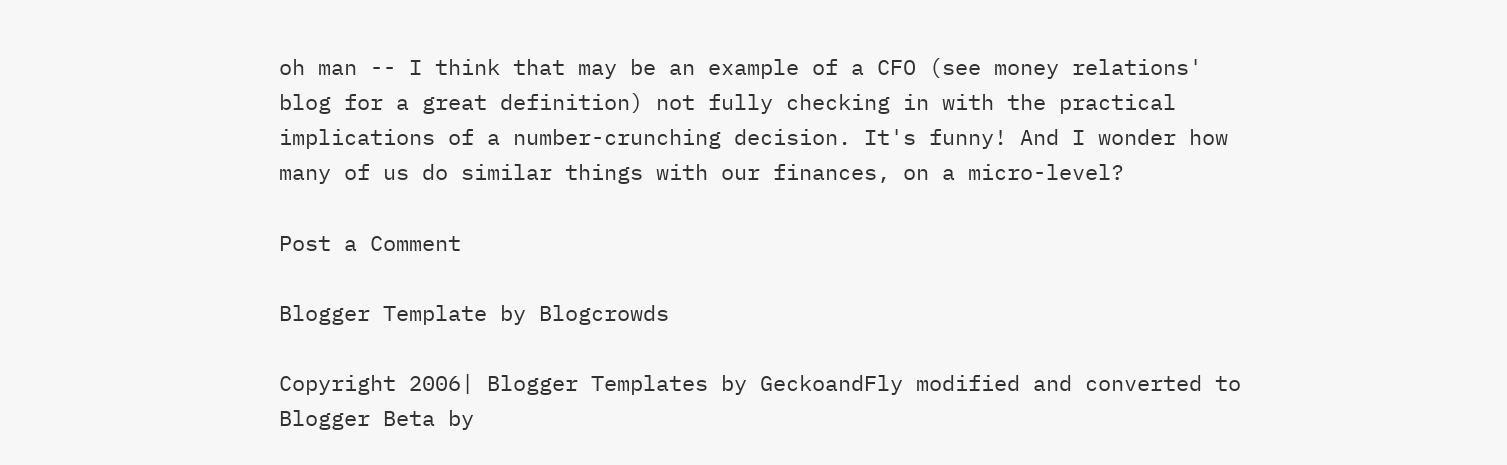oh man -- I think that may be an example of a CFO (see money relations' blog for a great definition) not fully checking in with the practical implications of a number-crunching decision. It's funny! And I wonder how many of us do similar things with our finances, on a micro-level?

Post a Comment

Blogger Template by Blogcrowds

Copyright 2006| Blogger Templates by GeckoandFly modified and converted to Blogger Beta by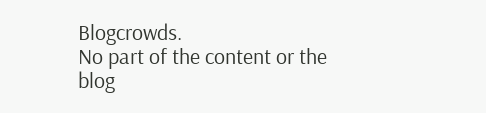Blogcrowds.
No part of the content or the blog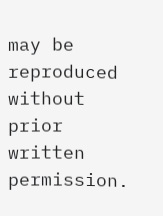may be reproduced without prior written permission.